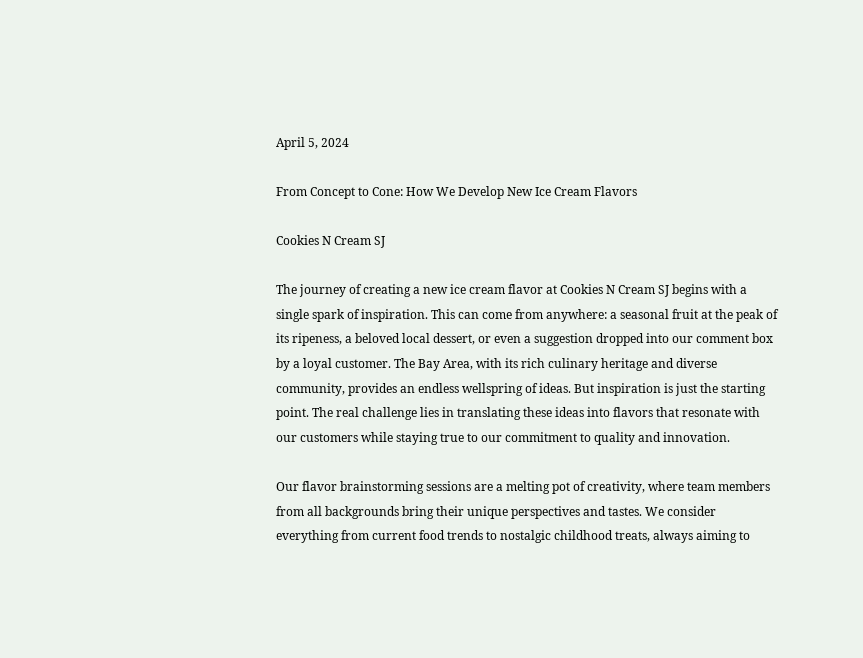April 5, 2024

From Concept to Cone: How We Develop New Ice Cream Flavors

Cookies N Cream SJ

The journey of creating a new ice cream flavor at Cookies N Cream SJ begins with a single spark of inspiration. This can come from anywhere: a seasonal fruit at the peak of its ripeness, a beloved local dessert, or even a suggestion dropped into our comment box by a loyal customer. The Bay Area, with its rich culinary heritage and diverse community, provides an endless wellspring of ideas. But inspiration is just the starting point. The real challenge lies in translating these ideas into flavors that resonate with our customers while staying true to our commitment to quality and innovation.

Our flavor brainstorming sessions are a melting pot of creativity, where team members from all backgrounds bring their unique perspectives and tastes. We consider everything from current food trends to nostalgic childhood treats, always aiming to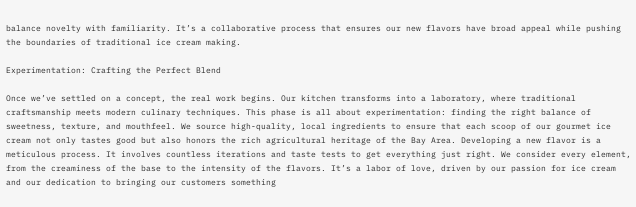balance novelty with familiarity. It’s a collaborative process that ensures our new flavors have broad appeal while pushing the boundaries of traditional ice cream making.

Experimentation: Crafting the Perfect Blend

Once we’ve settled on a concept, the real work begins. Our kitchen transforms into a laboratory, where traditional craftsmanship meets modern culinary techniques. This phase is all about experimentation: finding the right balance of sweetness, texture, and mouthfeel. We source high-quality, local ingredients to ensure that each scoop of our gourmet ice cream not only tastes good but also honors the rich agricultural heritage of the Bay Area. Developing a new flavor is a meticulous process. It involves countless iterations and taste tests to get everything just right. We consider every element, from the creaminess of the base to the intensity of the flavors. It’s a labor of love, driven by our passion for ice cream and our dedication to bringing our customers something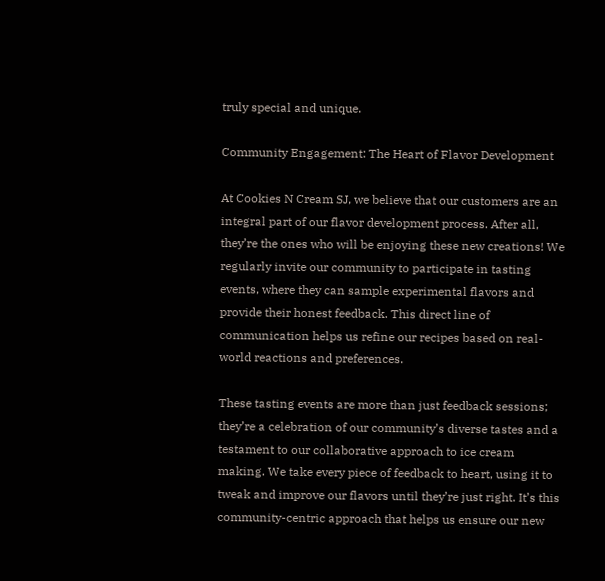truly special and unique.

Community Engagement: The Heart of Flavor Development

At Cookies N Cream SJ, we believe that our customers are an integral part of our flavor development process. After all, they’re the ones who will be enjoying these new creations! We regularly invite our community to participate in tasting events, where they can sample experimental flavors and provide their honest feedback. This direct line of communication helps us refine our recipes based on real-world reactions and preferences.

These tasting events are more than just feedback sessions; they’re a celebration of our community’s diverse tastes and a testament to our collaborative approach to ice cream making. We take every piece of feedback to heart, using it to tweak and improve our flavors until they’re just right. It’s this community-centric approach that helps us ensure our new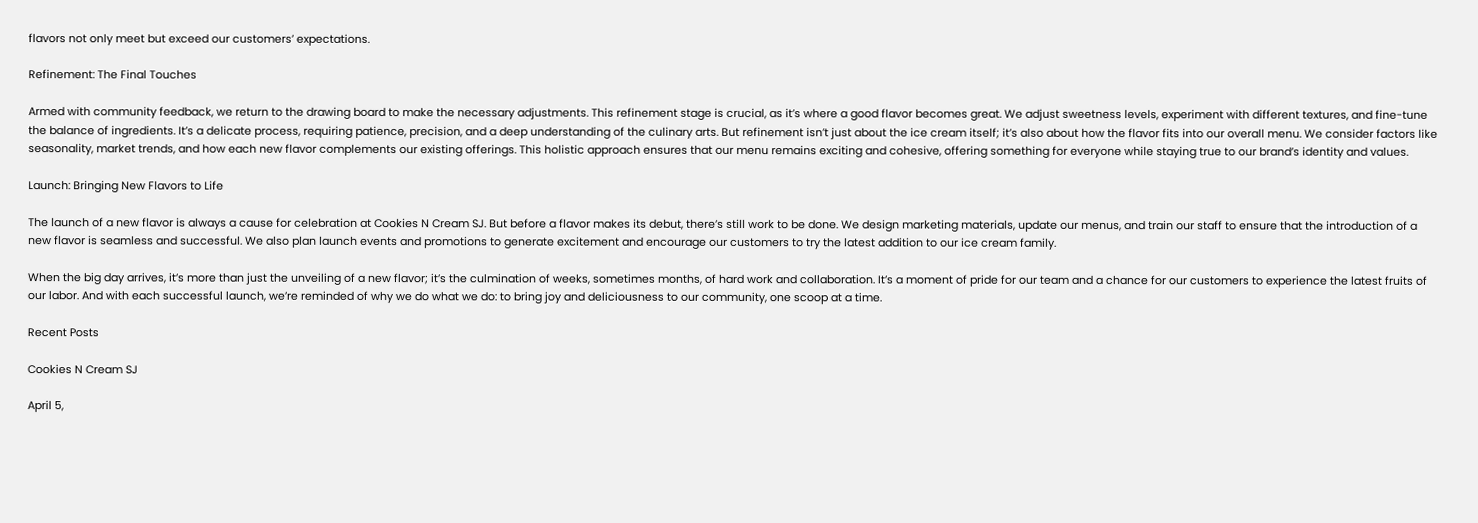flavors not only meet but exceed our customers’ expectations.

Refinement: The Final Touches

Armed with community feedback, we return to the drawing board to make the necessary adjustments. This refinement stage is crucial, as it’s where a good flavor becomes great. We adjust sweetness levels, experiment with different textures, and fine-tune the balance of ingredients. It’s a delicate process, requiring patience, precision, and a deep understanding of the culinary arts. But refinement isn’t just about the ice cream itself; it’s also about how the flavor fits into our overall menu. We consider factors like seasonality, market trends, and how each new flavor complements our existing offerings. This holistic approach ensures that our menu remains exciting and cohesive, offering something for everyone while staying true to our brand’s identity and values.

Launch: Bringing New Flavors to Life

The launch of a new flavor is always a cause for celebration at Cookies N Cream SJ. But before a flavor makes its debut, there’s still work to be done. We design marketing materials, update our menus, and train our staff to ensure that the introduction of a new flavor is seamless and successful. We also plan launch events and promotions to generate excitement and encourage our customers to try the latest addition to our ice cream family.

When the big day arrives, it’s more than just the unveiling of a new flavor; it’s the culmination of weeks, sometimes months, of hard work and collaboration. It’s a moment of pride for our team and a chance for our customers to experience the latest fruits of our labor. And with each successful launch, we’re reminded of why we do what we do: to bring joy and deliciousness to our community, one scoop at a time.

Recent Posts

Cookies N Cream SJ

April 5,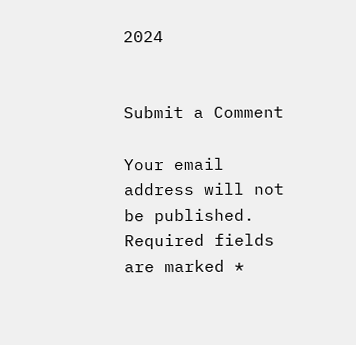2024


Submit a Comment

Your email address will not be published. Required fields are marked *